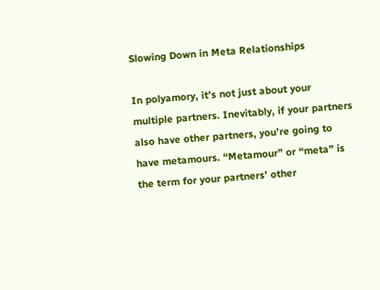Slowing Down in Meta Relationships

In polyamory, it’s not just about your multiple partners. Inevitably, if your partners also have other partners, you’re going to have metamours. “Metamour” or “meta” is the term for your partners’ other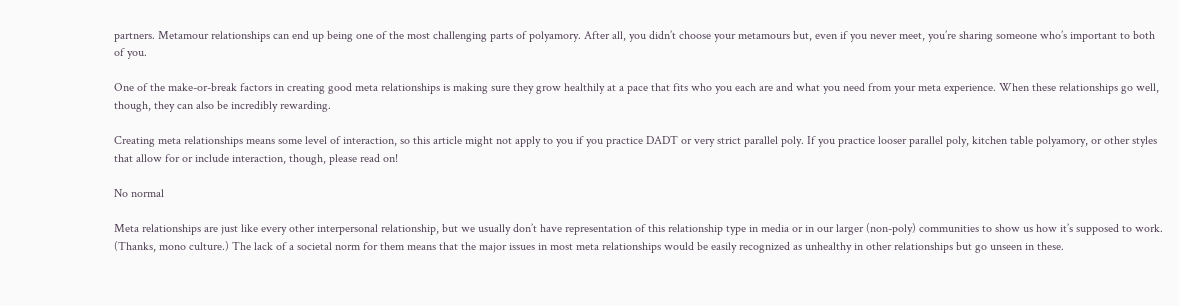partners. Metamour relationships can end up being one of the most challenging parts of polyamory. After all, you didn’t choose your metamours but, even if you never meet, you’re sharing someone who’s important to both of you.

One of the make-or-break factors in creating good meta relationships is making sure they grow healthily at a pace that fits who you each are and what you need from your meta experience. When these relationships go well, though, they can also be incredibly rewarding.

Creating meta relationships means some level of interaction, so this article might not apply to you if you practice DADT or very strict parallel poly. If you practice looser parallel poly, kitchen table polyamory, or other styles that allow for or include interaction, though, please read on!

No normal

Meta relationships are just like every other interpersonal relationship, but we usually don’t have representation of this relationship type in media or in our larger (non-poly) communities to show us how it’s supposed to work. (Thanks, mono culture.) The lack of a societal norm for them means that the major issues in most meta relationships would be easily recognized as unhealthy in other relationships but go unseen in these.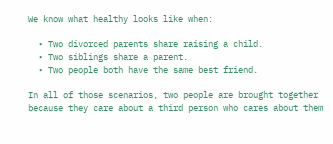We know what healthy looks like when:

  • Two divorced parents share raising a child.
  • Two siblings share a parent.
  • Two people both have the same best friend.

In all of those scenarios, two people are brought together because they care about a third person who cares about them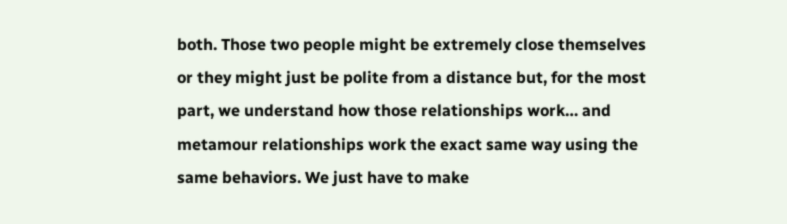both. Those two people might be extremely close themselves or they might just be polite from a distance but, for the most part, we understand how those relationships work… and metamour relationships work the exact same way using the same behaviors. We just have to make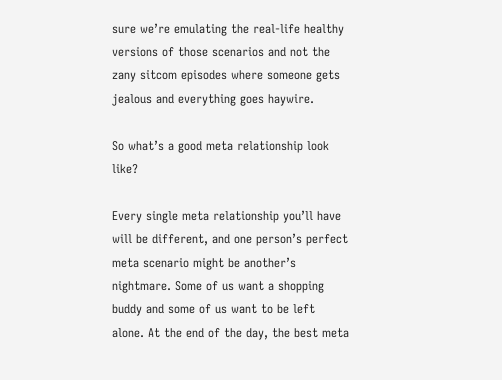sure we’re emulating the real-life healthy versions of those scenarios and not the zany sitcom episodes where someone gets jealous and everything goes haywire.

So what’s a good meta relationship look like?

Every single meta relationship you’ll have will be different, and one person’s perfect meta scenario might be another’s nightmare. Some of us want a shopping buddy and some of us want to be left alone. At the end of the day, the best meta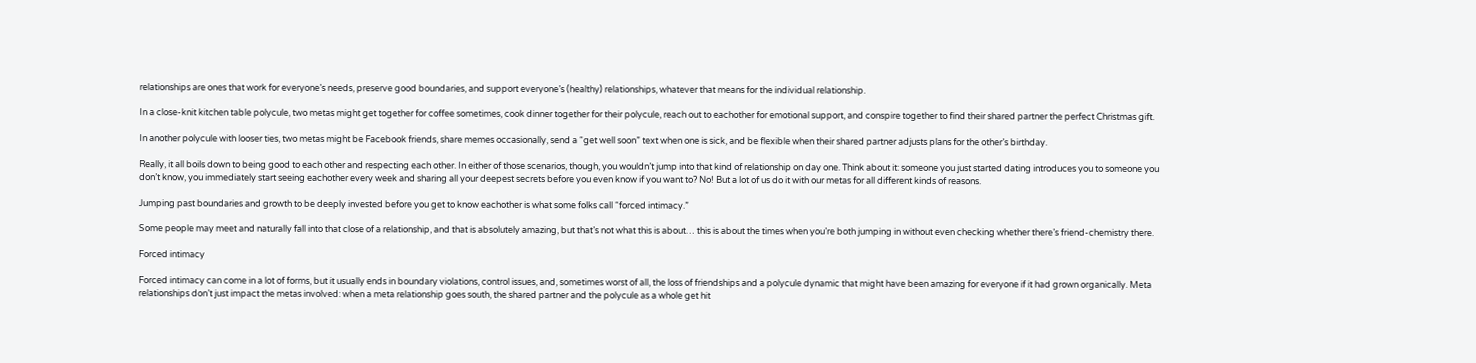relationships are ones that work for everyone’s needs, preserve good boundaries, and support everyone’s (healthy) relationships, whatever that means for the individual relationship.

In a close-knit kitchen table polycule, two metas might get together for coffee sometimes, cook dinner together for their polycule, reach out to eachother for emotional support, and conspire together to find their shared partner the perfect Christmas gift.

In another polycule with looser ties, two metas might be Facebook friends, share memes occasionally, send a “get well soon” text when one is sick, and be flexible when their shared partner adjusts plans for the other’s birthday.

Really, it all boils down to being good to each other and respecting each other. In either of those scenarios, though, you wouldn’t jump into that kind of relationship on day one. Think about it: someone you just started dating introduces you to someone you don’t know, you immediately start seeing eachother every week and sharing all your deepest secrets before you even know if you want to? No! But a lot of us do it with our metas for all different kinds of reasons.

Jumping past boundaries and growth to be deeply invested before you get to know eachother is what some folks call “forced intimacy.”

Some people may meet and naturally fall into that close of a relationship, and that is absolutely amazing, but that’s not what this is about… this is about the times when you’re both jumping in without even checking whether there’s friend-chemistry there.

Forced intimacy

Forced intimacy can come in a lot of forms, but it usually ends in boundary violations, control issues, and, sometimes worst of all, the loss of friendships and a polycule dynamic that might have been amazing for everyone if it had grown organically. Meta relationships don’t just impact the metas involved: when a meta relationship goes south, the shared partner and the polycule as a whole get hit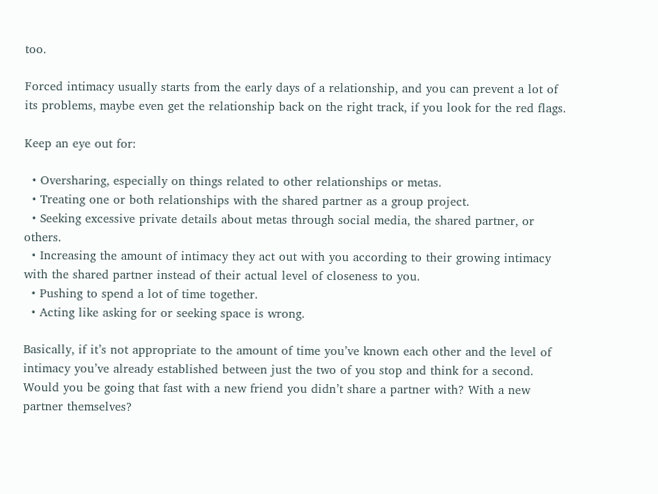too.

Forced intimacy usually starts from the early days of a relationship, and you can prevent a lot of its problems, maybe even get the relationship back on the right track, if you look for the red flags.

Keep an eye out for:

  • Oversharing, especially on things related to other relationships or metas.
  • Treating one or both relationships with the shared partner as a group project.
  • Seeking excessive private details about metas through social media, the shared partner, or others.
  • Increasing the amount of intimacy they act out with you according to their growing intimacy with the shared partner instead of their actual level of closeness to you.
  • Pushing to spend a lot of time together.
  • Acting like asking for or seeking space is wrong.

Basically, if it’s not appropriate to the amount of time you’ve known each other and the level of intimacy you’ve already established between just the two of you stop and think for a second. Would you be going that fast with a new friend you didn’t share a partner with? With a new partner themselves?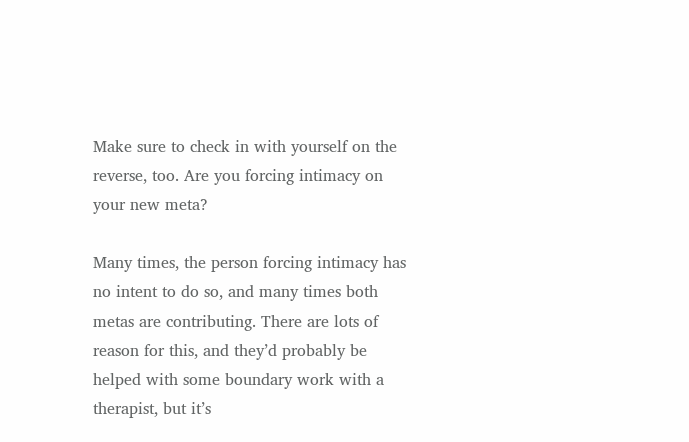Make sure to check in with yourself on the reverse, too. Are you forcing intimacy on your new meta?

Many times, the person forcing intimacy has no intent to do so, and many times both metas are contributing. There are lots of reason for this, and they’d probably be helped with some boundary work with a therapist, but it’s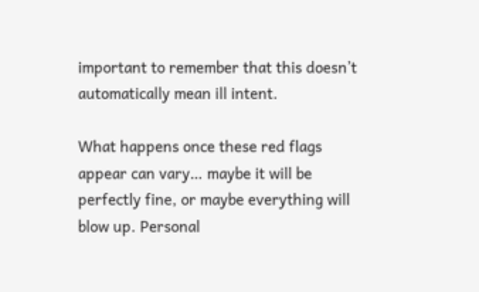important to remember that this doesn’t automatically mean ill intent.

What happens once these red flags appear can vary… maybe it will be perfectly fine, or maybe everything will blow up. Personal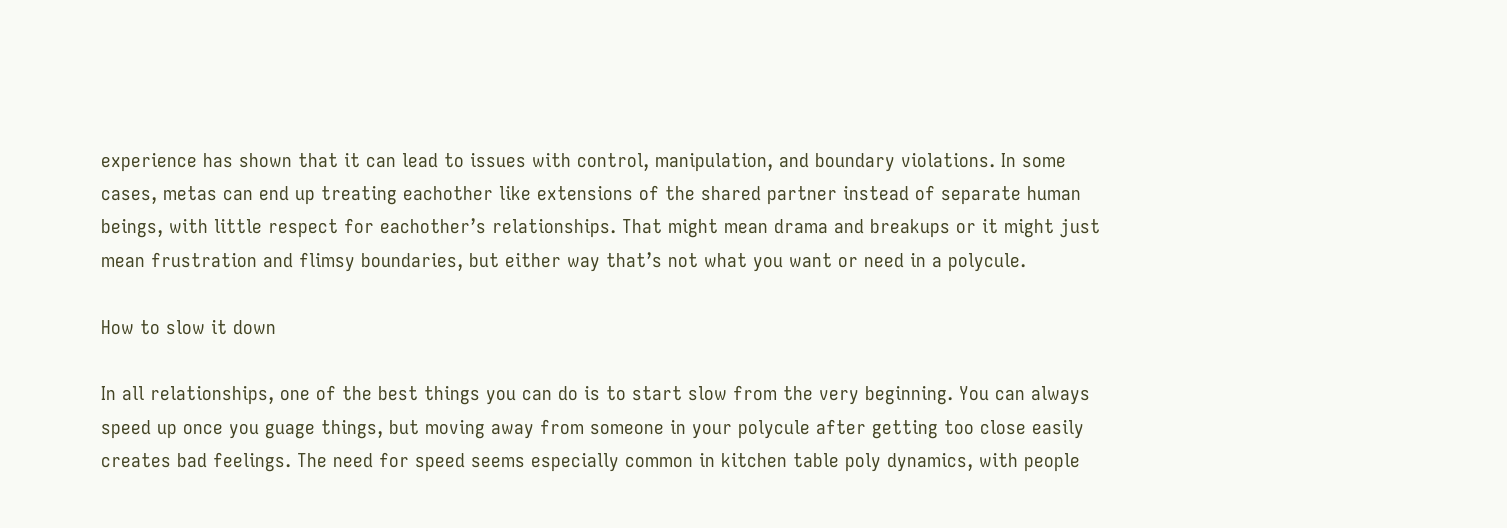experience has shown that it can lead to issues with control, manipulation, and boundary violations. In some cases, metas can end up treating eachother like extensions of the shared partner instead of separate human beings, with little respect for eachother’s relationships. That might mean drama and breakups or it might just mean frustration and flimsy boundaries, but either way that’s not what you want or need in a polycule.

How to slow it down

In all relationships, one of the best things you can do is to start slow from the very beginning. You can always speed up once you guage things, but moving away from someone in your polycule after getting too close easily creates bad feelings. The need for speed seems especially common in kitchen table poly dynamics, with people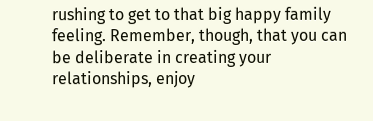rushing to get to that big happy family feeling. Remember, though, that you can be deliberate in creating your relationships, enjoy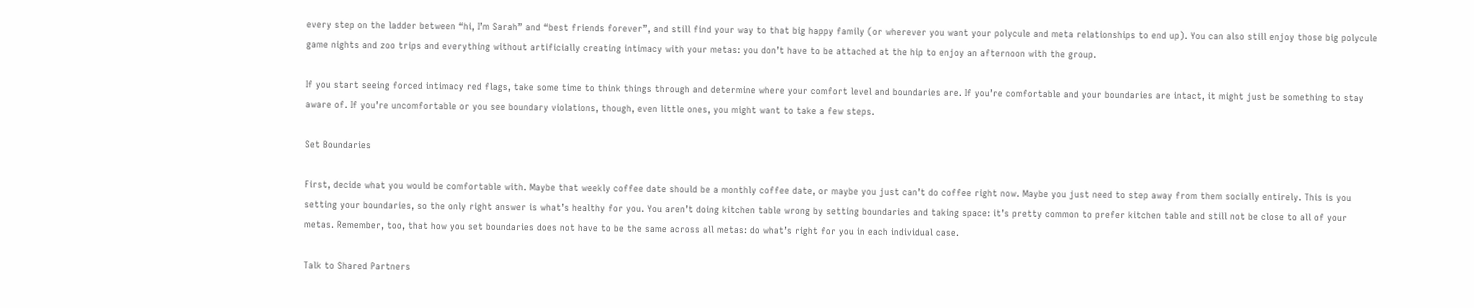every step on the ladder between “hi, I’m Sarah” and “best friends forever”, and still find your way to that big happy family (or wherever you want your polycule and meta relationships to end up). You can also still enjoy those big polycule game nights and zoo trips and everything without artificially creating intimacy with your metas: you don’t have to be attached at the hip to enjoy an afternoon with the group.

If you start seeing forced intimacy red flags, take some time to think things through and determine where your comfort level and boundaries are. If you’re comfortable and your boundaries are intact, it might just be something to stay aware of. If you’re uncomfortable or you see boundary violations, though, even little ones, you might want to take a few steps.

Set Boundaries

First, decide what you would be comfortable with. Maybe that weekly coffee date should be a monthly coffee date, or maybe you just can’t do coffee right now. Maybe you just need to step away from them socially entirely. This is you setting your boundaries, so the only right answer is what’s healthy for you. You aren’t doing kitchen table wrong by setting boundaries and taking space: it’s pretty common to prefer kitchen table and still not be close to all of your metas. Remember, too, that how you set boundaries does not have to be the same across all metas: do what’s right for you in each individual case.

Talk to Shared Partners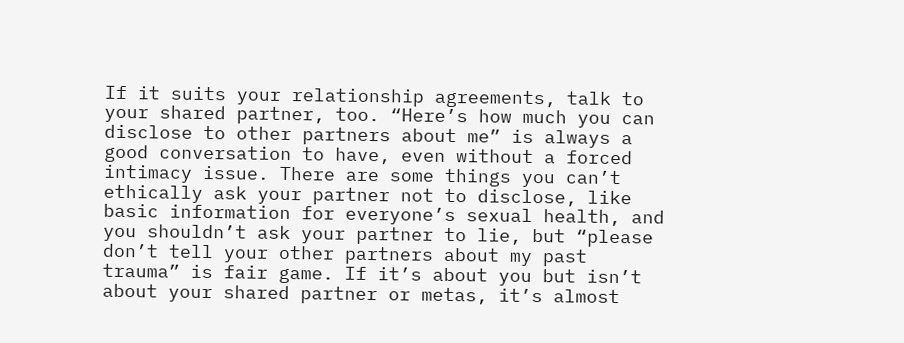If it suits your relationship agreements, talk to your shared partner, too. “Here’s how much you can disclose to other partners about me” is always a good conversation to have, even without a forced intimacy issue. There are some things you can’t ethically ask your partner not to disclose, like basic information for everyone’s sexual health, and you shouldn’t ask your partner to lie, but “please don’t tell your other partners about my past trauma” is fair game. If it’s about you but isn’t about your shared partner or metas, it’s almost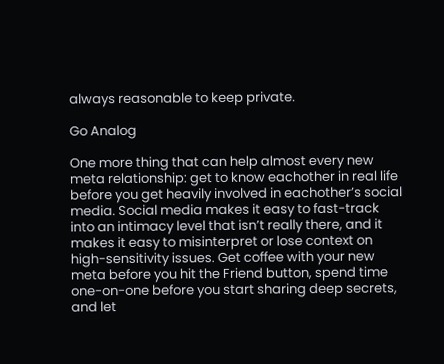always reasonable to keep private.

Go Analog

One more thing that can help almost every new meta relationship: get to know eachother in real life before you get heavily involved in eachother’s social media. Social media makes it easy to fast-track into an intimacy level that isn’t really there, and it makes it easy to misinterpret or lose context on high-sensitivity issues. Get coffee with your new meta before you hit the Friend button, spend time one-on-one before you start sharing deep secrets, and let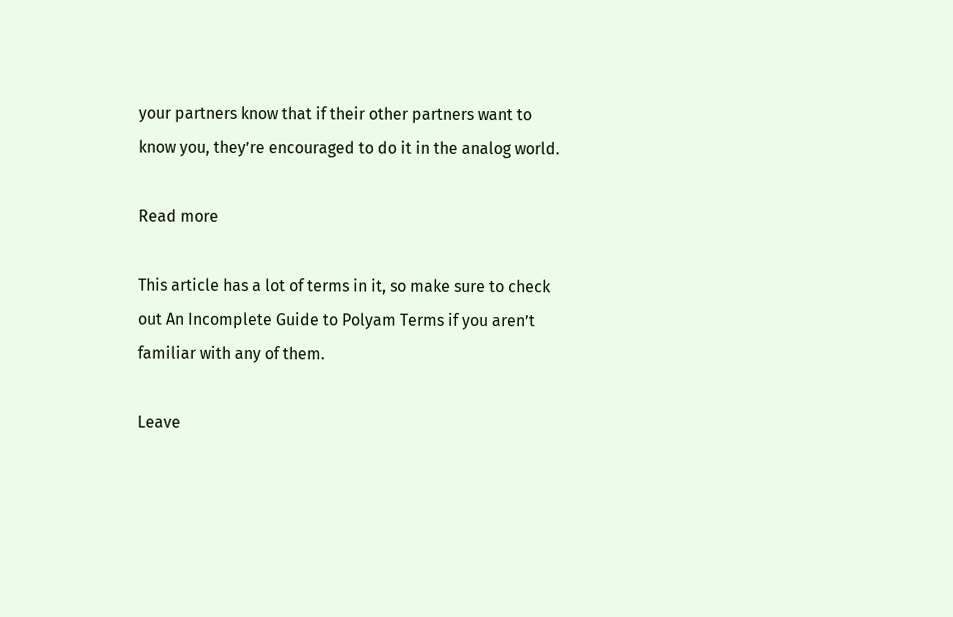your partners know that if their other partners want to know you, they’re encouraged to do it in the analog world.

Read more

This article has a lot of terms in it, so make sure to check out An Incomplete Guide to Polyam Terms if you aren’t familiar with any of them.

Leave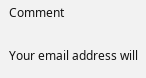Comment

Your email address will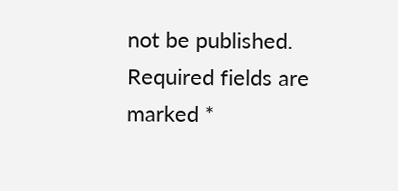not be published. Required fields are marked *